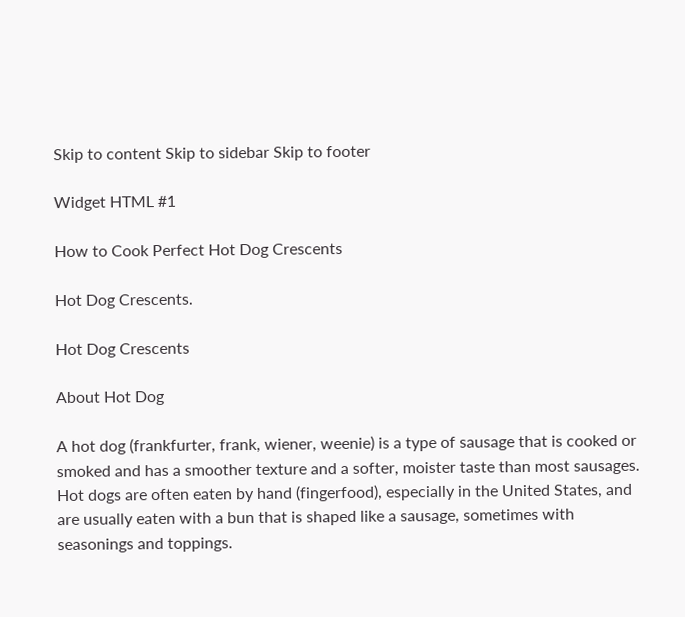Skip to content Skip to sidebar Skip to footer

Widget HTML #1

How to Cook Perfect Hot Dog Crescents

Hot Dog Crescents.

Hot Dog Crescents

About Hot Dog

A hot dog (frankfurter, frank, wiener, weenie) is a type of sausage that is cooked or smoked and has a smoother texture and a softer, moister taste than most sausages. Hot dogs are often eaten by hand (fingerfood), especially in the United States, and are usually eaten with a bun that is shaped like a sausage, sometimes with seasonings and toppings.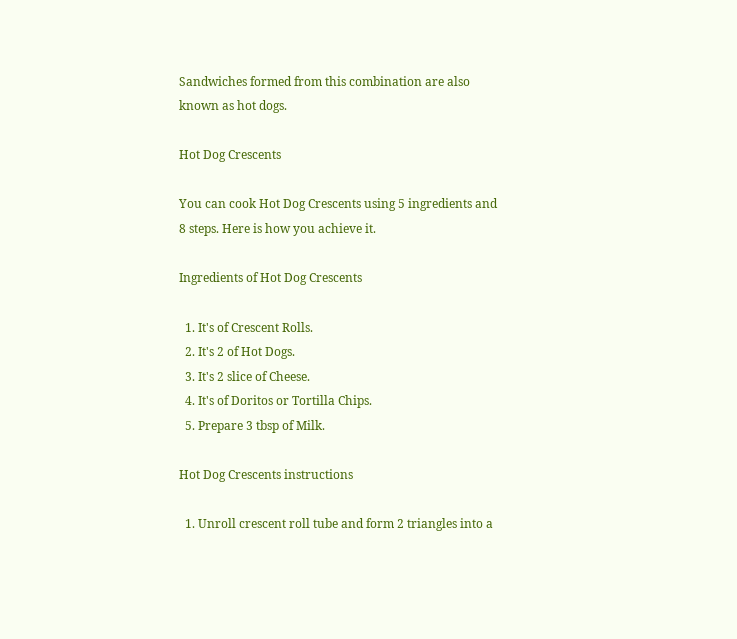Sandwiches formed from this combination are also known as hot dogs.

Hot Dog Crescents

You can cook Hot Dog Crescents using 5 ingredients and 8 steps. Here is how you achieve it.

Ingredients of Hot Dog Crescents

  1. It's of Crescent Rolls.
  2. It's 2 of Hot Dogs.
  3. It's 2 slice of Cheese.
  4. It's of Doritos or Tortilla Chips.
  5. Prepare 3 tbsp of Milk.

Hot Dog Crescents instructions

  1. Unroll crescent roll tube and form 2 triangles into a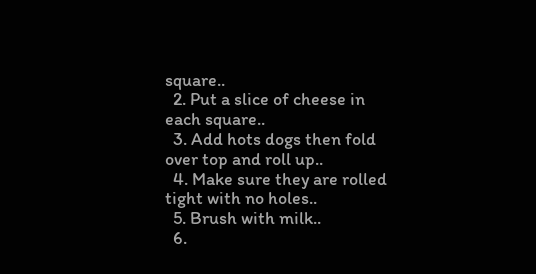square..
  2. Put a slice of cheese in each square..
  3. Add hots dogs then fold over top and roll up..
  4. Make sure they are rolled tight with no holes..
  5. Brush with milk..
  6.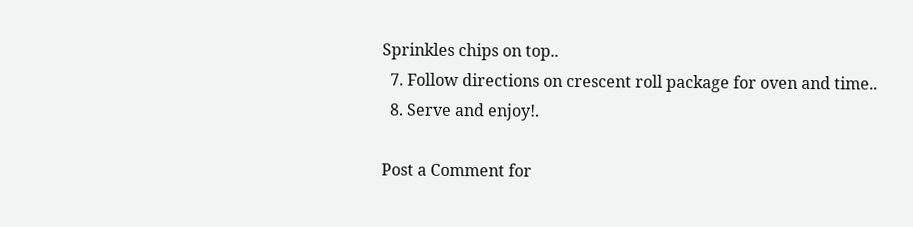Sprinkles chips on top..
  7. Follow directions on crescent roll package for oven and time..
  8. Serve and enjoy!.

Post a Comment for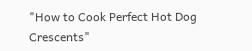"How to Cook Perfect Hot Dog Crescents"